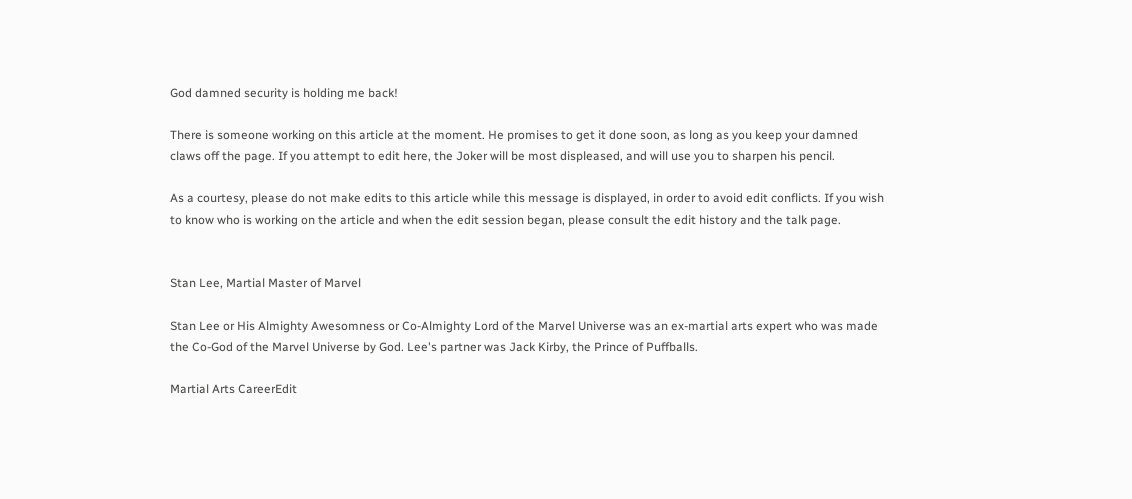God damned security is holding me back!

There is someone working on this article at the moment. He promises to get it done soon, as long as you keep your damned claws off the page. If you attempt to edit here, the Joker will be most displeased, and will use you to sharpen his pencil.

As a courtesy, please do not make edits to this article while this message is displayed, in order to avoid edit conflicts. If you wish to know who is working on the article and when the edit session began, please consult the edit history and the talk page.


Stan Lee, Martial Master of Marvel

Stan Lee or His Almighty Awesomness or Co-Almighty Lord of the Marvel Universe was an ex-martial arts expert who was made the Co-God of the Marvel Universe by God. Lee's partner was Jack Kirby, the Prince of Puffballs.

Martial Arts CareerEdit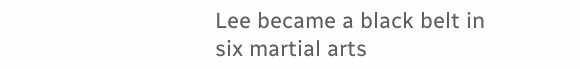Lee became a black belt in six martial arts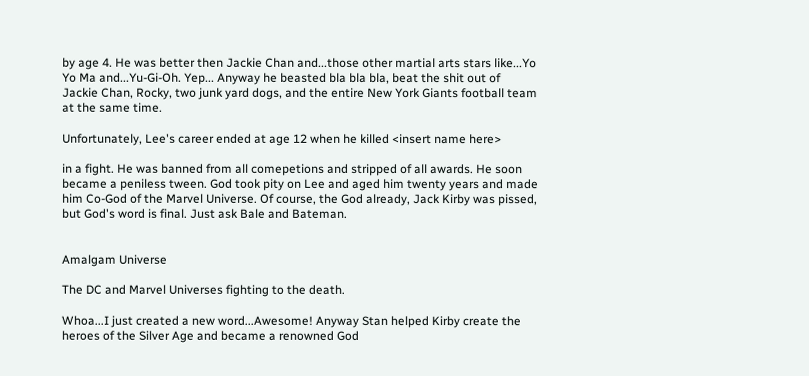by age 4. He was better then Jackie Chan and...those other martial arts stars like...Yo Yo Ma and...Yu-Gi-Oh. Yep... Anyway he beasted bla bla bla, beat the shit out of Jackie Chan, Rocky, two junk yard dogs, and the entire New York Giants football team at the same time.

Unfortunately, Lee's career ended at age 12 when he killed <insert name here>

in a fight. He was banned from all comepetions and stripped of all awards. He soon became a peniless tween. God took pity on Lee and aged him twenty years and made him Co-God of the Marvel Universe. Of course, the God already, Jack Kirby was pissed, but God's word is final. Just ask Bale and Bateman.


Amalgam Universe

The DC and Marvel Universes fighting to the death.

Whoa...I just created a new word...Awesome! Anyway Stan helped Kirby create the heroes of the Silver Age and became a renowned God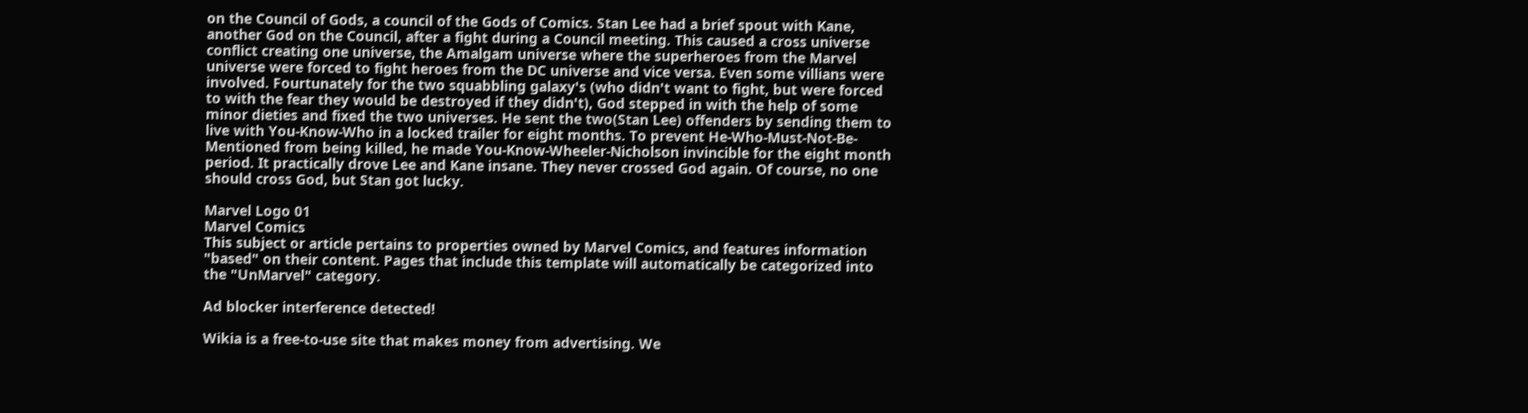on the Council of Gods, a council of the Gods of Comics. Stan Lee had a brief spout with Kane, another God on the Council, after a fight during a Council meeting. This caused a cross universe conflict creating one universe, the Amalgam universe where the superheroes from the Marvel universe were forced to fight heroes from the DC universe and vice versa. Even some villians were involved. Fourtunately for the two squabbling galaxy's (who didn't want to fight, but were forced to with the fear they would be destroyed if they didn't), God stepped in with the help of some minor dieties and fixed the two universes. He sent the two(Stan Lee) offenders by sending them to live with You-Know-Who in a locked trailer for eight months. To prevent He-Who-Must-Not-Be-Mentioned from being killed, he made You-Know-Wheeler-Nicholson invincible for the eight month period. It practically drove Lee and Kane insane. They never crossed God again. Of course, no one should cross God, but Stan got lucky.

Marvel Logo 01
Marvel Comics
This subject or article pertains to properties owned by Marvel Comics, and features information "based" on their content. Pages that include this template will automatically be categorized into the "UnMarvel" category.

Ad blocker interference detected!

Wikia is a free-to-use site that makes money from advertising. We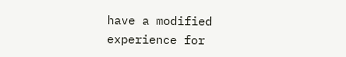have a modified experience for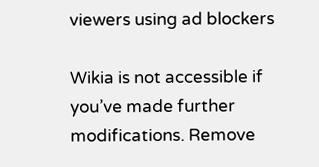viewers using ad blockers

Wikia is not accessible if you’ve made further modifications. Remove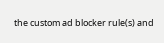the custom ad blocker rule(s) and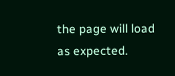the page will load as expected.